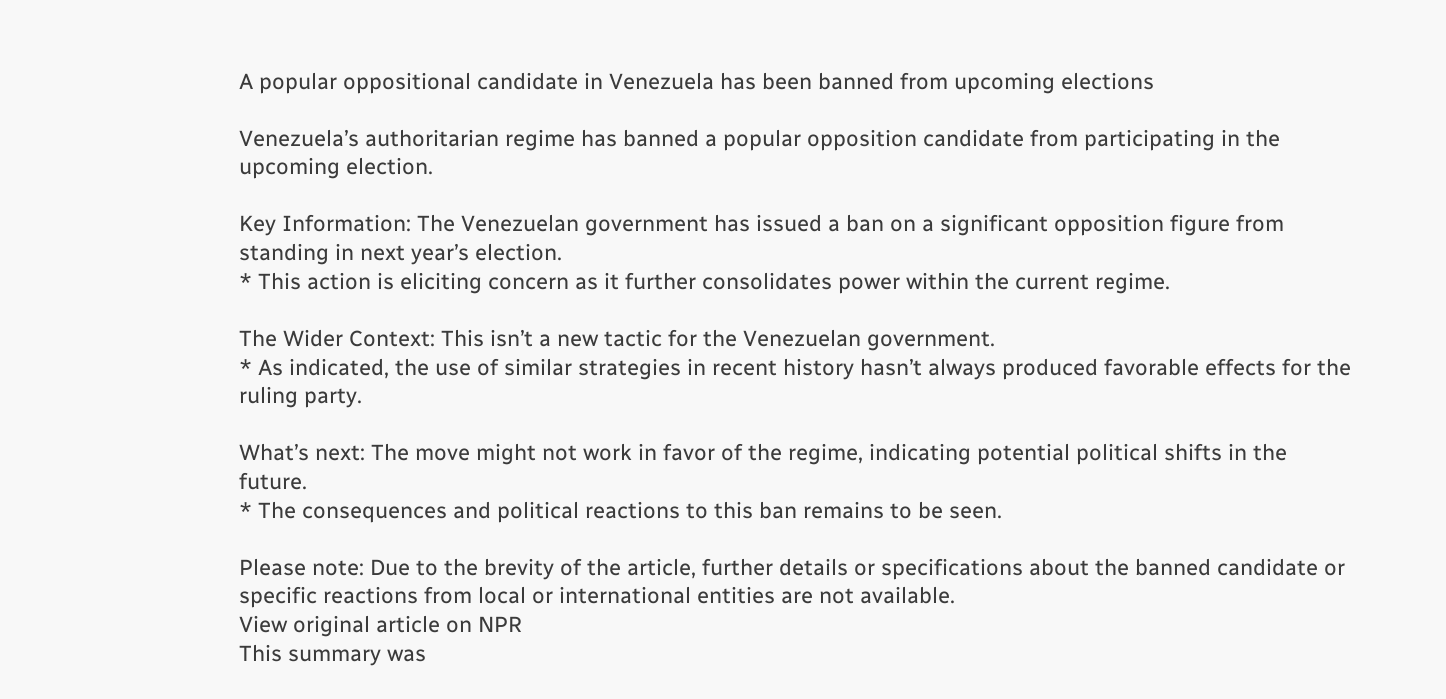A popular oppositional candidate in Venezuela has been banned from upcoming elections

Venezuela’s authoritarian regime has banned a popular opposition candidate from participating in the upcoming election.

Key Information: The Venezuelan government has issued a ban on a significant opposition figure from standing in next year’s election.
* This action is eliciting concern as it further consolidates power within the current regime.

The Wider Context: This isn’t a new tactic for the Venezuelan government.
* As indicated, the use of similar strategies in recent history hasn’t always produced favorable effects for the ruling party.

What’s next: The move might not work in favor of the regime, indicating potential political shifts in the future.
* The consequences and political reactions to this ban remains to be seen.

Please note: Due to the brevity of the article, further details or specifications about the banned candidate or specific reactions from local or international entities are not available.
View original article on NPR
This summary was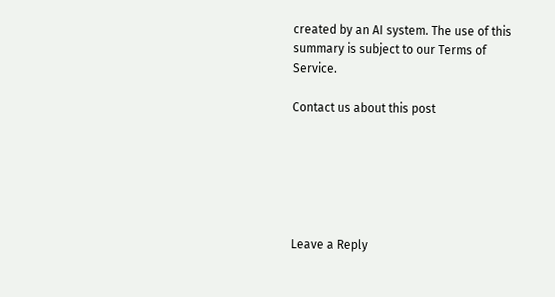created by an AI system. The use of this summary is subject to our Terms of Service.

Contact us about this post






Leave a Reply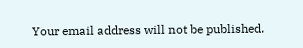Your email address will not be published.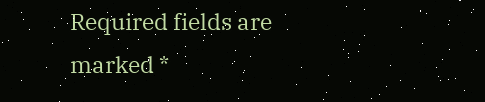Required fields are marked *